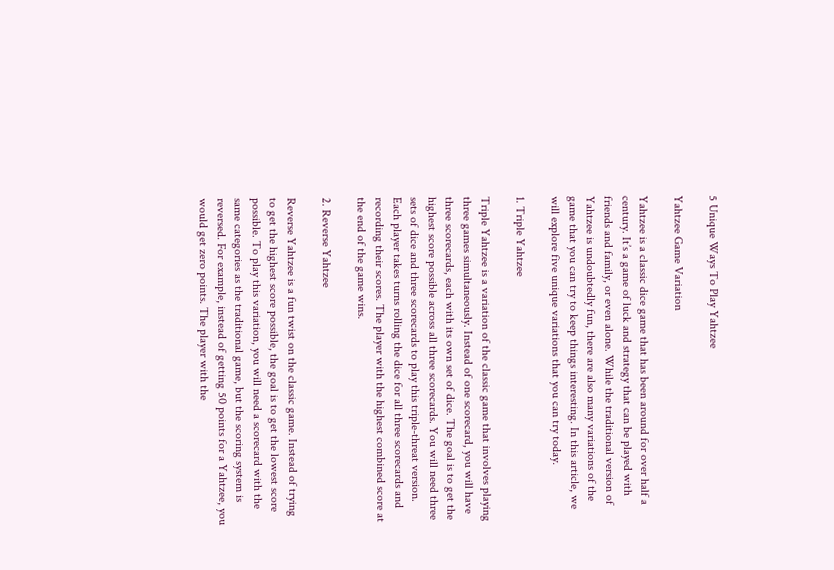5 Unique Ways To Play Yahtzee

Yahtzee Game Variation

Yahtzee is a classic dice game that has been around for over half a century. It’s a game of luck and strategy that can be played with friends and family, or even alone. While the traditional version of Yahtzee is undoubtedly fun, there are also many variations of the game that you can try to keep things interesting. In this article, we will explore five unique variations that you can try today.

1. Triple Yahtzee

Triple Yahtzee is a variation of the classic game that involves playing three games simultaneously. Instead of one scorecard, you will have three scorecards, each with its own set of dice. The goal is to get the highest score possible across all three scorecards. You will need three sets of dice and three scorecards to play this triple-threat version. Each player takes turns rolling the dice for all three scorecards and recording their scores. The player with the highest combined score at the end of the game wins.

2. Reverse Yahtzee

Reverse Yahtzee is a fun twist on the classic game. Instead of trying to get the highest score possible, the goal is to get the lowest score possible. To play this variation, you will need a scorecard with the same categories as the traditional game, but the scoring system is reversed. For example, instead of getting 50 points for a Yahtzee, you would get zero points. The player with the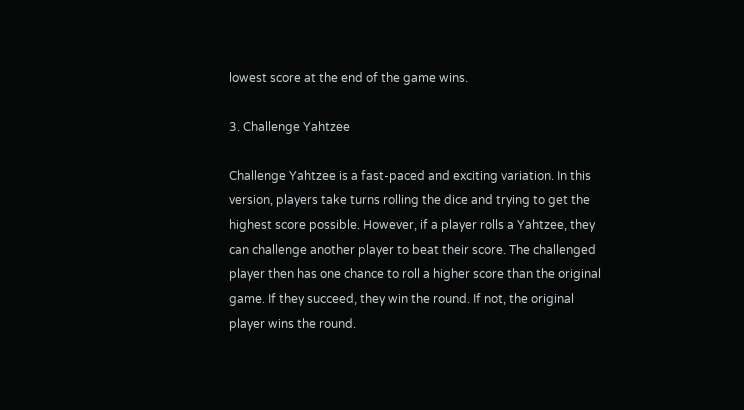lowest score at the end of the game wins.

3. Challenge Yahtzee

Challenge Yahtzee is a fast-paced and exciting variation. In this version, players take turns rolling the dice and trying to get the highest score possible. However, if a player rolls a Yahtzee, they can challenge another player to beat their score. The challenged player then has one chance to roll a higher score than the original game. If they succeed, they win the round. If not, the original player wins the round.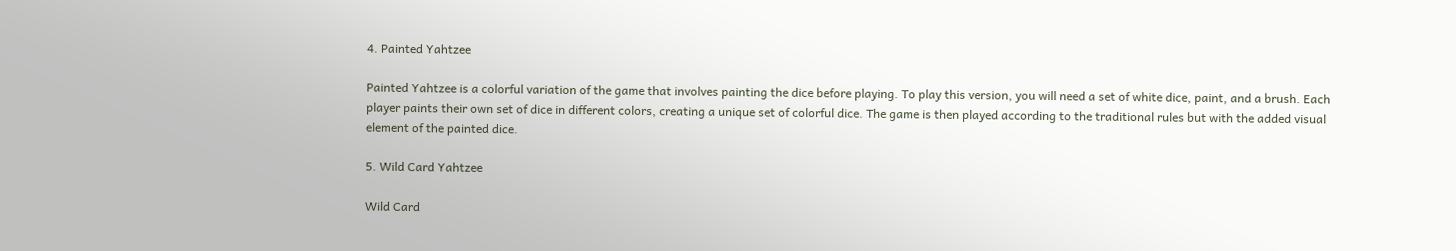4. Painted Yahtzee

Painted Yahtzee is a colorful variation of the game that involves painting the dice before playing. To play this version, you will need a set of white dice, paint, and a brush. Each player paints their own set of dice in different colors, creating a unique set of colorful dice. The game is then played according to the traditional rules but with the added visual element of the painted dice.

5. Wild Card Yahtzee

Wild Card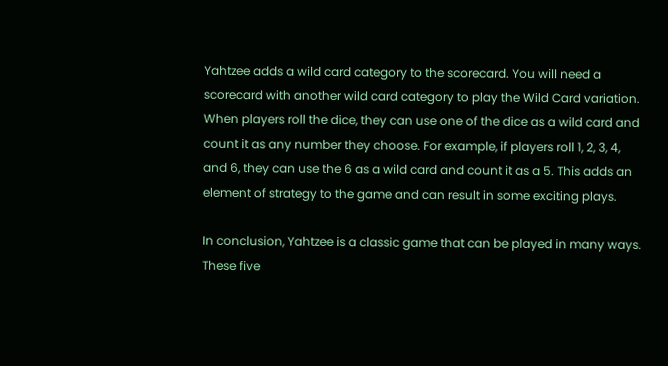Yahtzee adds a wild card category to the scorecard. You will need a scorecard with another wild card category to play the Wild Card variation. When players roll the dice, they can use one of the dice as a wild card and count it as any number they choose. For example, if players roll 1, 2, 3, 4, and 6, they can use the 6 as a wild card and count it as a 5. This adds an element of strategy to the game and can result in some exciting plays.

In conclusion, Yahtzee is a classic game that can be played in many ways. These five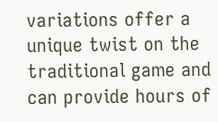variations offer a unique twist on the traditional game and can provide hours of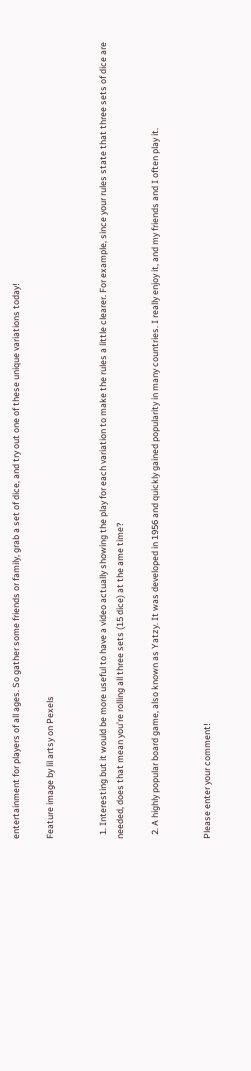entertainment for players of all ages. So gather some friends or family, grab a set of dice, and try out one of these unique variations today!

Feature image by lil artsy on Pexels


  1. Interesting but it would be more useful to have a video actually showing the play for each variation to make the rules a little clearer. For example, since your rules state that three sets of dice are needed, does that mean you’re rolling all three sets (15 dice) at the ame time?

  2. A highly popular board game, also known as Yatzy. It was developed in 1956 and quickly gained popularity in many countries. I really enjoy it, and my friends and I often play it.


Please enter your comment!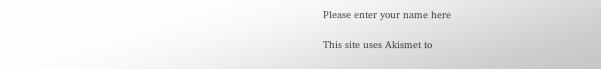Please enter your name here

This site uses Akismet to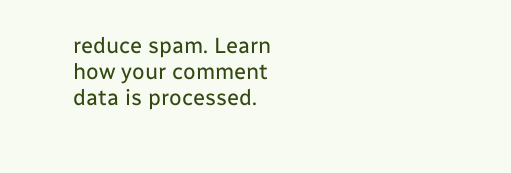reduce spam. Learn how your comment data is processed.